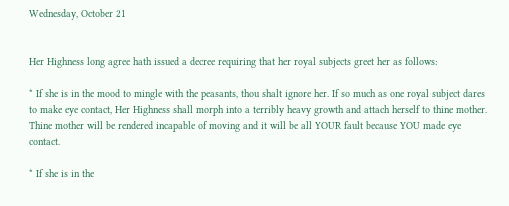Wednesday, October 21


Her Highness long agree hath issued a decree requiring that her royal subjects greet her as follows:

* If she is in the mood to mingle with the peasants, thou shalt ignore her. If so much as one royal subject dares to make eye contact, Her Highness shall morph into a terribly heavy growth and attach herself to thine mother. Thine mother will be rendered incapable of moving and it will be all YOUR fault because YOU made eye contact.

* If she is in the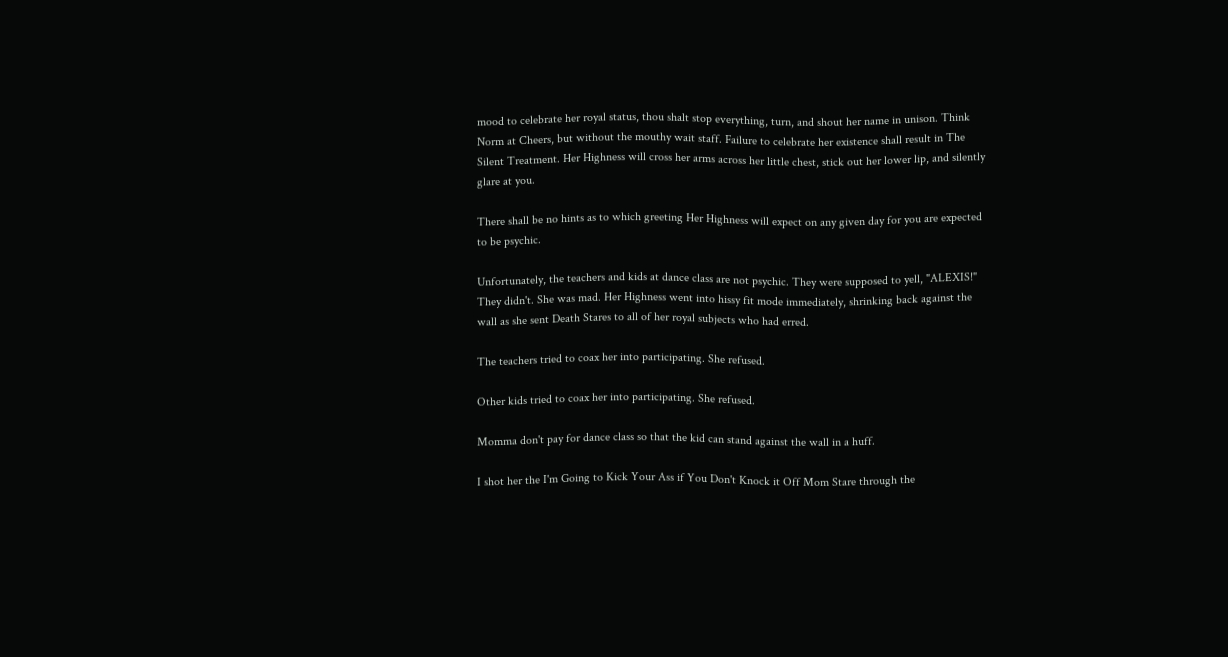mood to celebrate her royal status, thou shalt stop everything, turn, and shout her name in unison. Think Norm at Cheers, but without the mouthy wait staff. Failure to celebrate her existence shall result in The Silent Treatment. Her Highness will cross her arms across her little chest, stick out her lower lip, and silently glare at you.

There shall be no hints as to which greeting Her Highness will expect on any given day for you are expected to be psychic.

Unfortunately, the teachers and kids at dance class are not psychic. They were supposed to yell, "ALEXIS!" They didn't. She was mad. Her Highness went into hissy fit mode immediately, shrinking back against the wall as she sent Death Stares to all of her royal subjects who had erred.

The teachers tried to coax her into participating. She refused.

Other kids tried to coax her into participating. She refused.

Momma don't pay for dance class so that the kid can stand against the wall in a huff.

I shot her the I'm Going to Kick Your Ass if You Don't Knock it Off Mom Stare through the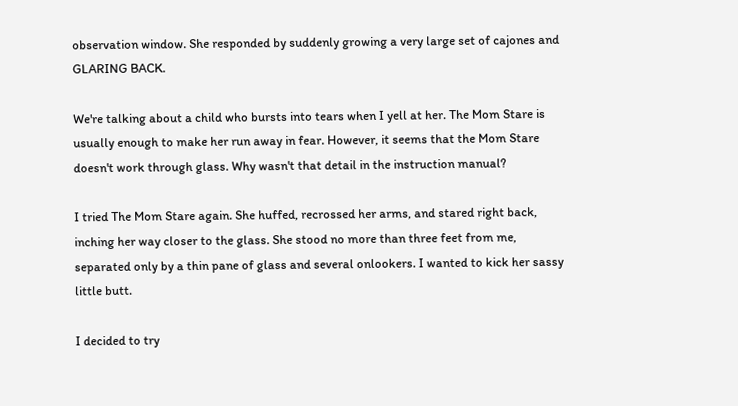observation window. She responded by suddenly growing a very large set of cajones and GLARING BACK.

We're talking about a child who bursts into tears when I yell at her. The Mom Stare is usually enough to make her run away in fear. However, it seems that the Mom Stare doesn't work through glass. Why wasn't that detail in the instruction manual?

I tried The Mom Stare again. She huffed, recrossed her arms, and stared right back, inching her way closer to the glass. She stood no more than three feet from me, separated only by a thin pane of glass and several onlookers. I wanted to kick her sassy little butt.

I decided to try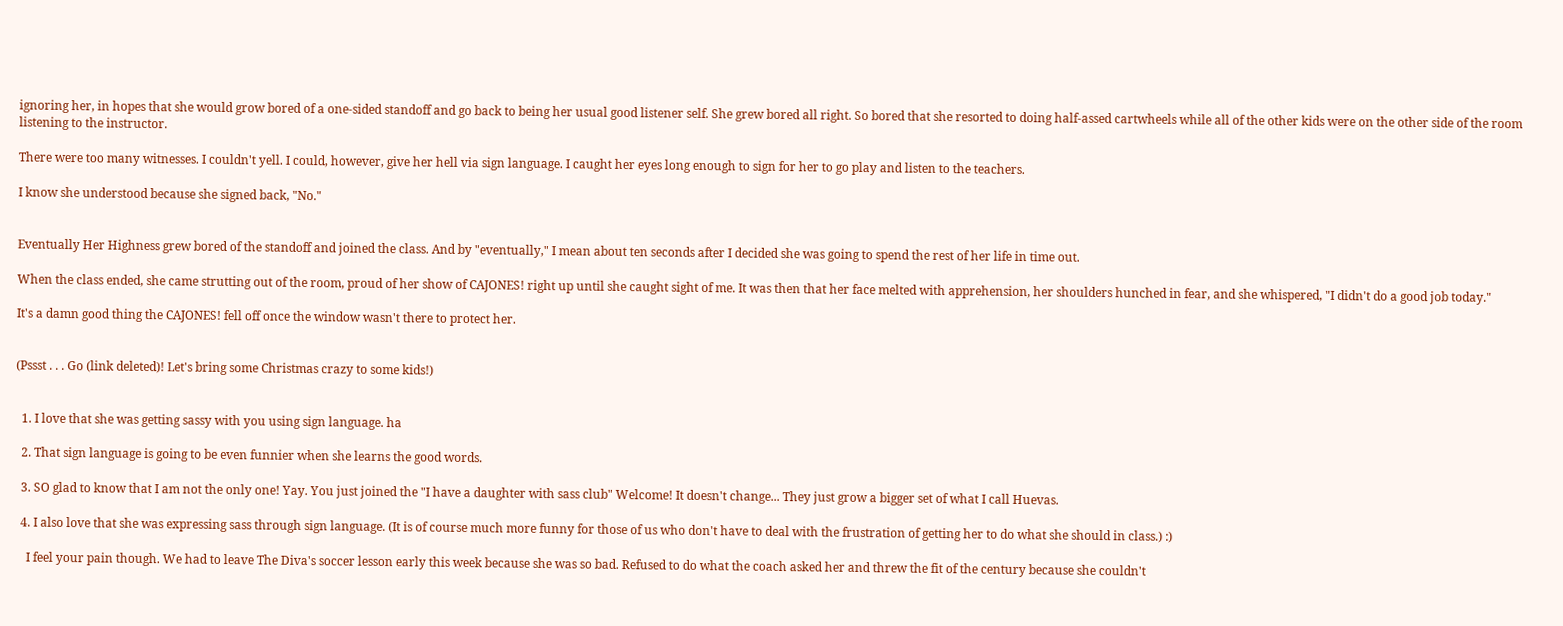ignoring her, in hopes that she would grow bored of a one-sided standoff and go back to being her usual good listener self. She grew bored all right. So bored that she resorted to doing half-assed cartwheels while all of the other kids were on the other side of the room listening to the instructor.

There were too many witnesses. I couldn't yell. I could, however, give her hell via sign language. I caught her eyes long enough to sign for her to go play and listen to the teachers.

I know she understood because she signed back, "No."


Eventually Her Highness grew bored of the standoff and joined the class. And by "eventually," I mean about ten seconds after I decided she was going to spend the rest of her life in time out.

When the class ended, she came strutting out of the room, proud of her show of CAJONES! right up until she caught sight of me. It was then that her face melted with apprehension, her shoulders hunched in fear, and she whispered, "I didn't do a good job today."

It's a damn good thing the CAJONES! fell off once the window wasn't there to protect her.


(Pssst . . . Go (link deleted)! Let's bring some Christmas crazy to some kids!)


  1. I love that she was getting sassy with you using sign language. ha

  2. That sign language is going to be even funnier when she learns the good words.

  3. SO glad to know that I am not the only one! Yay. You just joined the "I have a daughter with sass club" Welcome! It doesn't change... They just grow a bigger set of what I call Huevas.

  4. I also love that she was expressing sass through sign language. (It is of course much more funny for those of us who don't have to deal with the frustration of getting her to do what she should in class.) :)

    I feel your pain though. We had to leave The Diva's soccer lesson early this week because she was so bad. Refused to do what the coach asked her and threw the fit of the century because she couldn't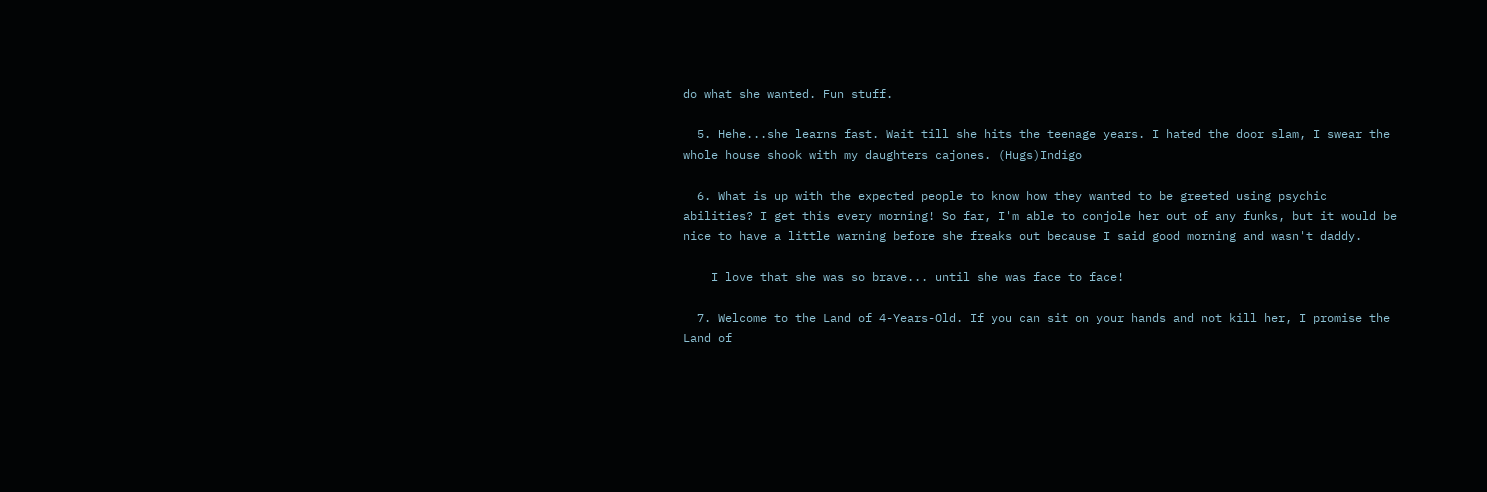do what she wanted. Fun stuff.

  5. Hehe...she learns fast. Wait till she hits the teenage years. I hated the door slam, I swear the whole house shook with my daughters cajones. (Hugs)Indigo

  6. What is up with the expected people to know how they wanted to be greeted using psychic abilities? I get this every morning! So far, I'm able to conjole her out of any funks, but it would be nice to have a little warning before she freaks out because I said good morning and wasn't daddy.

    I love that she was so brave... until she was face to face!

  7. Welcome to the Land of 4-Years-Old. If you can sit on your hands and not kill her, I promise the Land of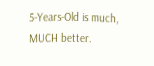5-Years-Old is much, MUCH better.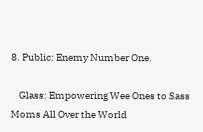8. Public: Enemy Number One.

    Glass: Empowering Wee Ones to Sass Moms All Over the World